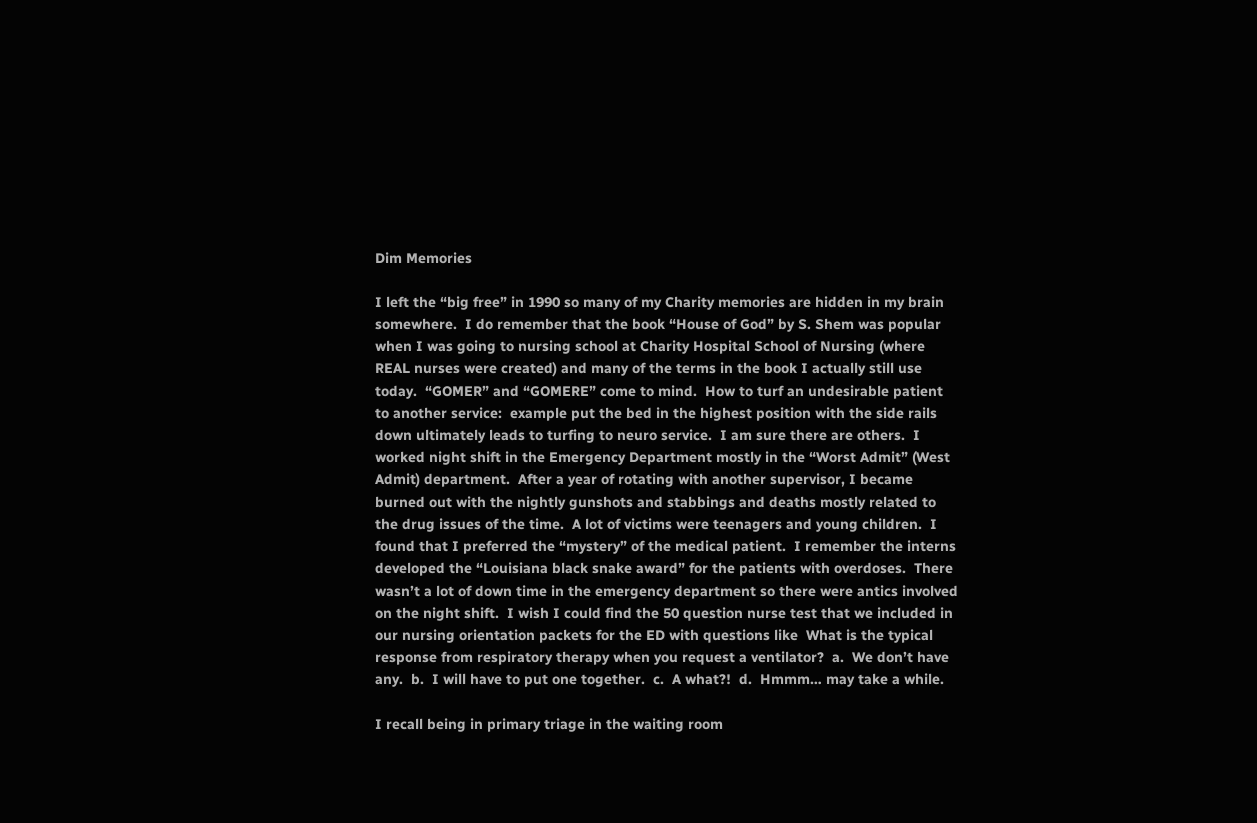Dim Memories

I left the “big free” in 1990 so many of my Charity memories are hidden in my brain somewhere.  I do remember that the book “House of God” by S. Shem was popular when I was going to nursing school at Charity Hospital School of Nursing (where REAL nurses were created) and many of the terms in the book I actually still use today.  “GOMER” and “GOMERE” come to mind.  How to turf an undesirable patient to another service:  example put the bed in the highest position with the side rails down ultimately leads to turfing to neuro service.  I am sure there are others.  I worked night shift in the Emergency Department mostly in the “Worst Admit” (West Admit) department.  After a year of rotating with another supervisor, I became burned out with the nightly gunshots and stabbings and deaths mostly related to the drug issues of the time.  A lot of victims were teenagers and young children.  I found that I preferred the “mystery” of the medical patient.  I remember the interns developed the “Louisiana black snake award” for the patients with overdoses.  There wasn’t a lot of down time in the emergency department so there were antics involved on the night shift.  I wish I could find the 50 question nurse test that we included in our nursing orientation packets for the ED with questions like  What is the typical response from respiratory therapy when you request a ventilator?  a.  We don’t have any.  b.  I will have to put one together.  c.  A what?!  d.  Hmmm… may take a while.

I recall being in primary triage in the waiting room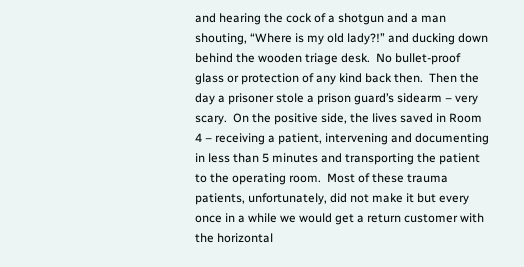and hearing the cock of a shotgun and a man shouting, “Where is my old lady?!” and ducking down behind the wooden triage desk.  No bullet-proof glass or protection of any kind back then.  Then the day a prisoner stole a prison guard’s sidearm – very scary.  On the positive side, the lives saved in Room 4 – receiving a patient, intervening and documenting in less than 5 minutes and transporting the patient to the operating room.  Most of these trauma patients, unfortunately, did not make it but every once in a while we would get a return customer with the horizontal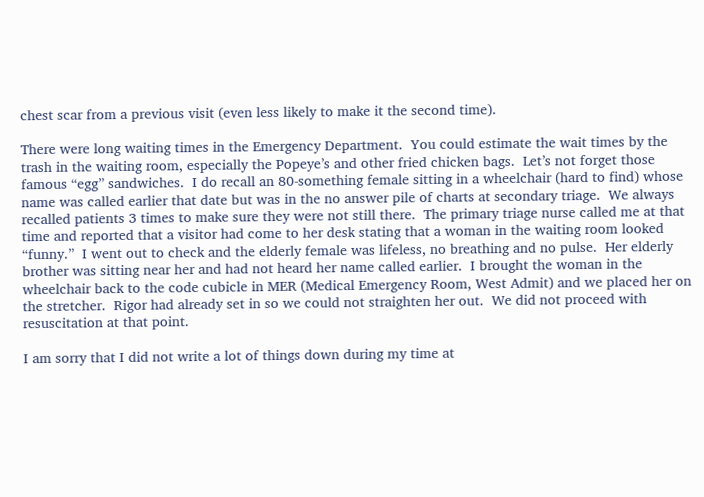chest scar from a previous visit (even less likely to make it the second time).

There were long waiting times in the Emergency Department.  You could estimate the wait times by the trash in the waiting room, especially the Popeye’s and other fried chicken bags.  Let’s not forget those famous “egg” sandwiches.  I do recall an 80-something female sitting in a wheelchair (hard to find) whose name was called earlier that date but was in the no answer pile of charts at secondary triage.  We always recalled patients 3 times to make sure they were not still there.  The primary triage nurse called me at that time and reported that a visitor had come to her desk stating that a woman in the waiting room looked “funny.”  I went out to check and the elderly female was lifeless, no breathing and no pulse.  Her elderly brother was sitting near her and had not heard her name called earlier.  I brought the woman in the wheelchair back to the code cubicle in MER (Medical Emergency Room, West Admit) and we placed her on the stretcher.  Rigor had already set in so we could not straighten her out.  We did not proceed with resuscitation at that point.

I am sorry that I did not write a lot of things down during my time at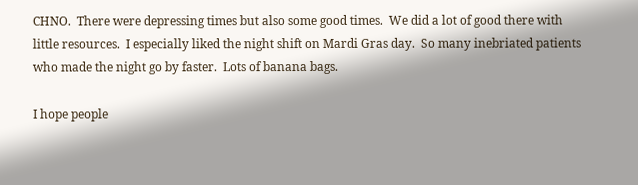CHNO.  There were depressing times but also some good times.  We did a lot of good there with little resources.  I especially liked the night shift on Mardi Gras day.  So many inebriated patients who made the night go by faster.  Lots of banana bags.

I hope people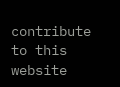contribute to this website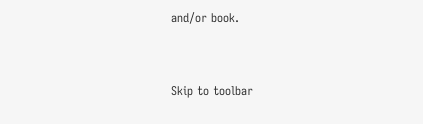and/or book.


Skip to toolbar